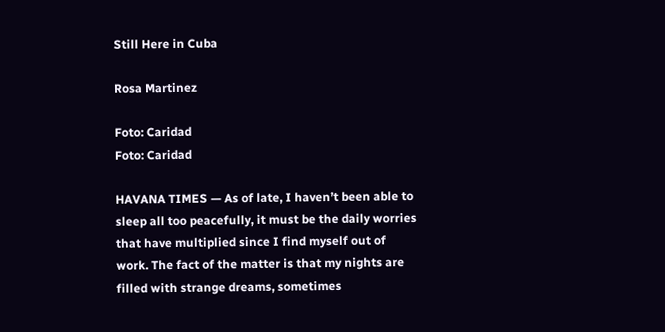Still Here in Cuba

Rosa Martinez

Foto: Caridad
Foto: Caridad

HAVANA TIMES — As of late, I haven’t been able to sleep all too peacefully, it must be the daily worries that have multiplied since I find myself out of work. The fact of the matter is that my nights are filled with strange dreams, sometimes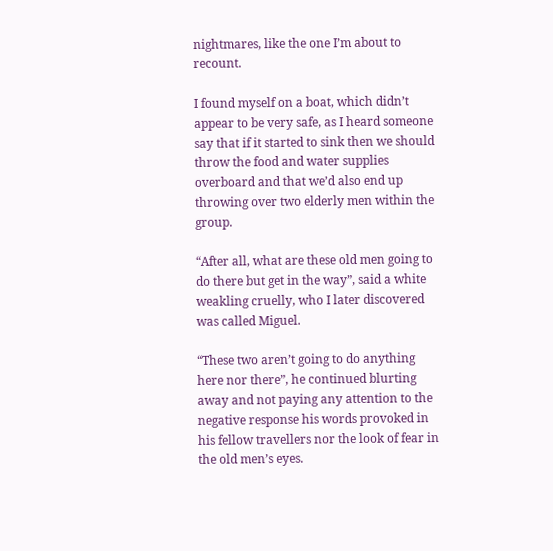nightmares, like the one I’m about to recount.

I found myself on a boat, which didn’t appear to be very safe, as I heard someone say that if it started to sink then we should throw the food and water supplies overboard and that we’d also end up throwing over two elderly men within the group.

“After all, what are these old men going to do there but get in the way”, said a white weakling cruelly, who I later discovered was called Miguel.

“These two aren’t going to do anything here nor there”, he continued blurting away and not paying any attention to the negative response his words provoked in his fellow travellers nor the look of fear in the old men’s eyes.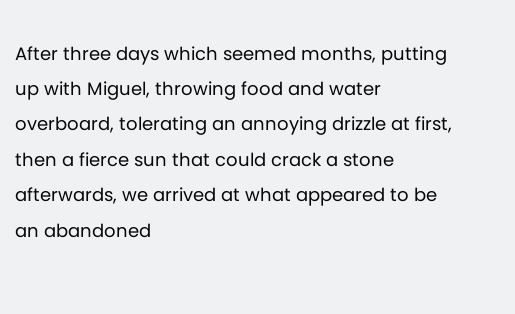After three days which seemed months, putting up with Miguel, throwing food and water overboard, tolerating an annoying drizzle at first, then a fierce sun that could crack a stone afterwards, we arrived at what appeared to be an abandoned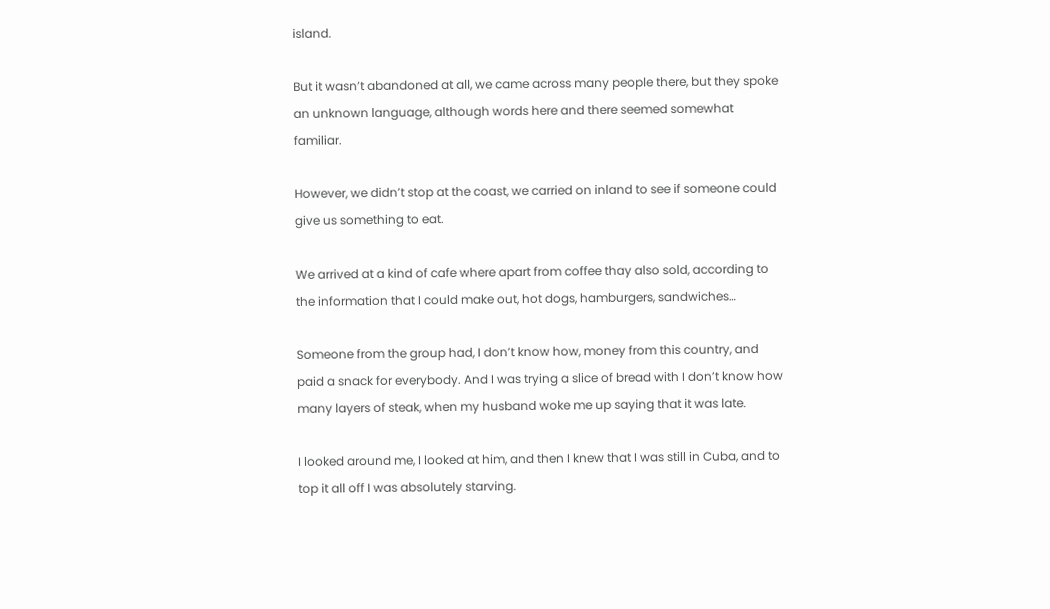island.

But it wasn’t abandoned at all, we came across many people there, but they spoke an unknown language, although words here and there seemed somewhat familiar.

However, we didn’t stop at the coast, we carried on inland to see if someone could give us something to eat.

We arrived at a kind of cafe where apart from coffee thay also sold, according to the information that I could make out, hot dogs, hamburgers, sandwiches…

Someone from the group had, I don’t know how, money from this country, and paid a snack for everybody. And I was trying a slice of bread with I don’t know how many layers of steak, when my husband woke me up saying that it was late.

I looked around me, I looked at him, and then I knew that I was still in Cuba, and to top it all off I was absolutely starving.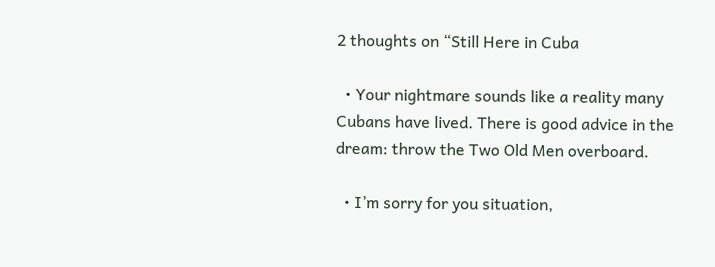2 thoughts on “Still Here in Cuba

  • Your nightmare sounds like a reality many Cubans have lived. There is good advice in the dream: throw the Two Old Men overboard.

  • I’m sorry for you situation,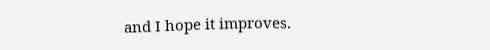and I hope it improves.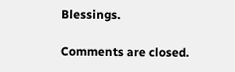Blessings.

Comments are closed.